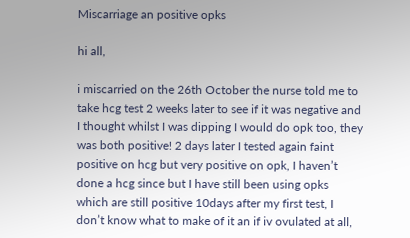Miscarriage an positive opks

hi all,

i miscarried on the 26th October the nurse told me to take hcg test 2 weeks later to see if it was negative and I thought whilst I was dipping I would do opk too, they was both positive! 2 days later I tested again faint positive on hcg but very positive on opk, I haven’t done a hcg since but I have still been using opks which are still positive 10days after my first test, I don’t know what to make of it an if iv ovulated at all,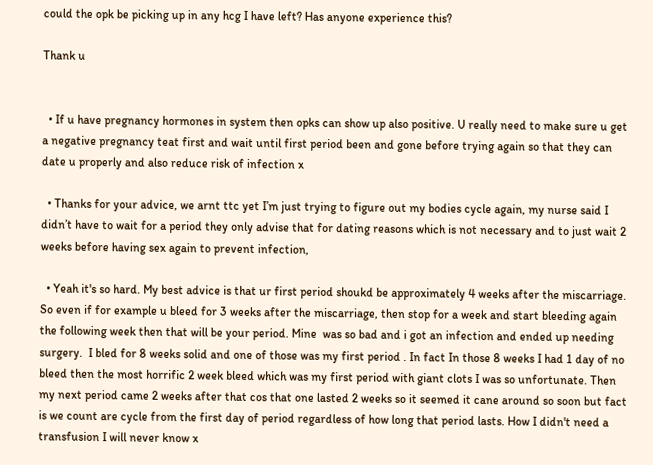could the opk be picking up in any hcg I have left? Has anyone experience this?

Thank u


  • If u have pregnancy hormones in system then opks can show up also positive. U really need to make sure u get a negative pregnancy teat first and wait until first period been and gone before trying again so that they can date u properly and also reduce risk of infection x

  • Thanks for your advice, we arnt ttc yet I’m just trying to figure out my bodies cycle again, my nurse said I didn’t have to wait for a period they only advise that for dating reasons which is not necessary and to just wait 2 weeks before having sex again to prevent infection,

  • Yeah it's so hard. My best advice is that ur first period shoukd be approximately 4 weeks after the miscarriage. So even if for example u bleed for 3 weeks after the miscarriage, then stop for a week and start bleeding again the following week then that will be your period. Mine  was so bad and i got an infection and ended up needing surgery.  I bled for 8 weeks solid and one of those was my first period . In fact In those 8 weeks I had 1 day of no bleed then the most horrific 2 week bleed which was my first period with giant clots I was so unfortunate. Then my next period came 2 weeks after that cos that one lasted 2 weeks so it seemed it cane around so soon but fact is we count are cycle from the first day of period regardless of how long that period lasts. How I didn't need a transfusion I will never know x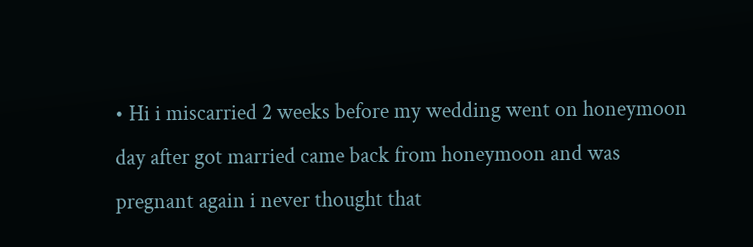• Hi i miscarried 2 weeks before my wedding went on honeymoon day after got married came back from honeymoon and was pregnant again i never thought that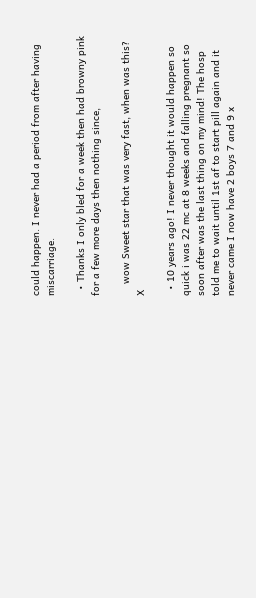could happen. I never had a period from after having miscarriage.

  • Thanks I only bled for a week then had browny pink for a few more days then nothing since,

    wow Sweet star that was very fast, when was this? X

  • 10 years ago! I never thought it would happen so quick i was 22 mc at 8 weeks and falling pregnant so soon after was the last thing on my mind! The hosp told me to wait until 1st af to start pill again and it never came I now have 2 boys 7 and 9 x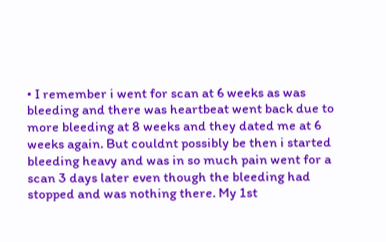• I remember i went for scan at 6 weeks as was bleeding and there was heartbeat went back due to more bleeding at 8 weeks and they dated me at 6 weeks again. But couldnt possibly be then i started bleeding heavy and was in so much pain went for a scan 3 days later even though the bleeding had stopped and was nothing there. My 1st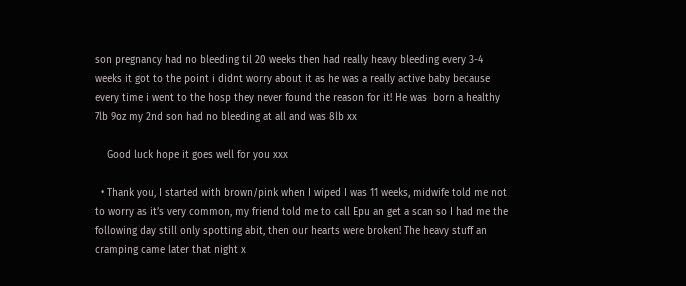son pregnancy had no bleeding til 20 weeks then had really heavy bleeding every 3-4 weeks it got to the point i didnt worry about it as he was a really active baby because every time i went to the hosp they never found the reason for it! He was  born a healthy 7lb 9oz my 2nd son had no bleeding at all and was 8lb xx

    Good luck hope it goes well for you xxx

  • Thank you, I started with brown/pink when I wiped I was 11 weeks, midwife told me not to worry as it’s very common, my friend told me to call Epu an get a scan so I had me the following day still only spotting abit, then our hearts were broken! The heavy stuff an cramping came later that night x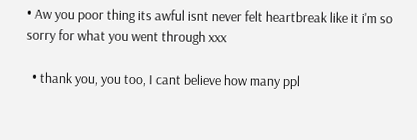• Aw you poor thing its awful isnt never felt heartbreak like it i'm so sorry for what you went through xxx

  • thank you, you too, I cant believe how many ppl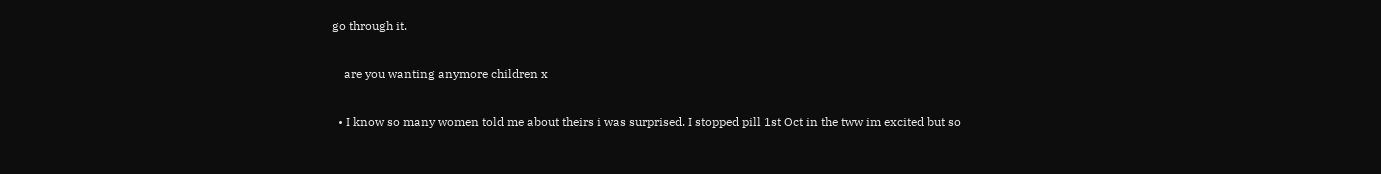go through it.

    are you wanting anymore children x

  • I know so many women told me about theirs i was surprised. I stopped pill 1st Oct in the tww im excited but so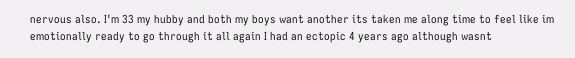nervous also. I'm 33 my hubby and both my boys want another its taken me along time to feel like im emotionally ready to go through it all again I had an ectopic 4 years ago although wasnt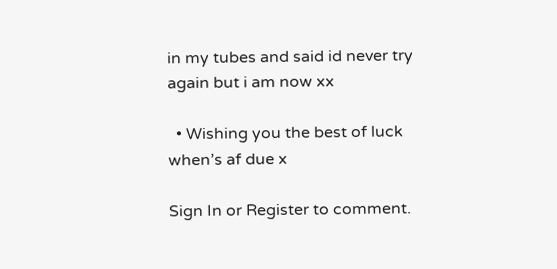in my tubes and said id never try again but i am now xx

  • Wishing you the best of luck when’s af due x

Sign In or Register to comment.